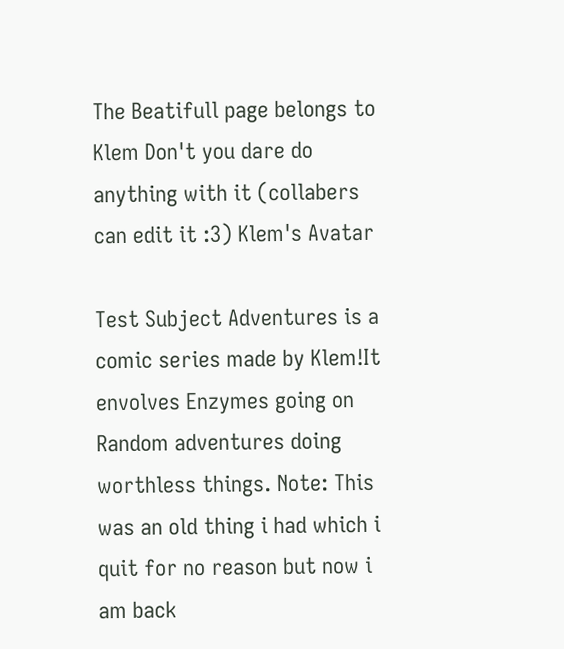The Beatifull page belongs to Klem Don't you dare do anything with it (collabers can edit it :3) Klem's Avatar

Test Subject Adventures is a comic series made by Klem!It envolves Enzymes going on Random adventures doing worthless things. Note: This was an old thing i had which i quit for no reason but now i am back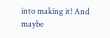into making it! And maybe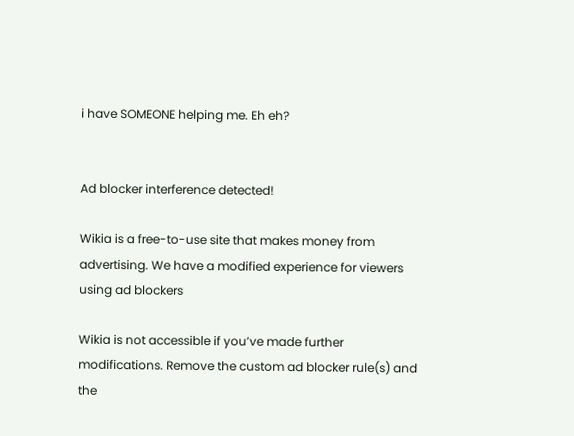i have SOMEONE helping me. Eh eh?


Ad blocker interference detected!

Wikia is a free-to-use site that makes money from advertising. We have a modified experience for viewers using ad blockers

Wikia is not accessible if you’ve made further modifications. Remove the custom ad blocker rule(s) and the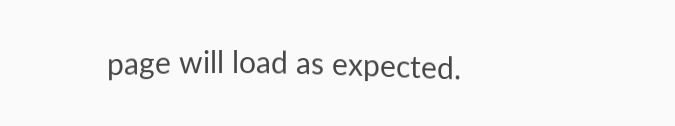page will load as expected.